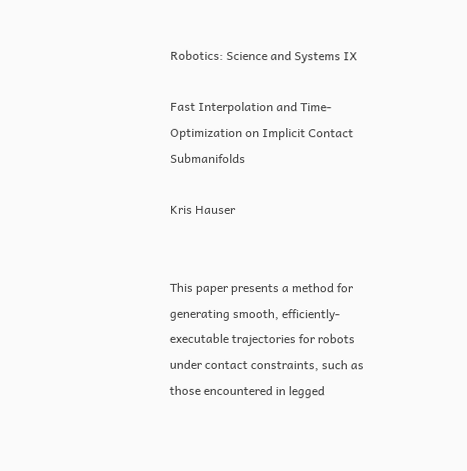Robotics: Science and Systems IX

Fast Interpolation and Time-Optimization on Implicit Contact Submanifolds

Kris Hauser


This paper presents a method for generating smooth, efficiently-executable trajectories for robots under contact constraints, such as those encountered in legged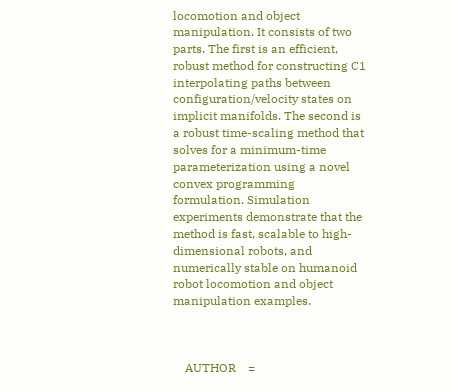locomotion and object manipulation. It consists of two parts. The first is an efficient, robust method for constructing C1 interpolating paths between configuration/velocity states on implicit manifolds. The second is a robust time-scaling method that solves for a minimum-time parameterization using a novel convex programming formulation. Simulation experiments demonstrate that the method is fast, scalable to high-dimensional robots, and numerically stable on humanoid robot locomotion and object manipulation examples.



    AUTHOR    =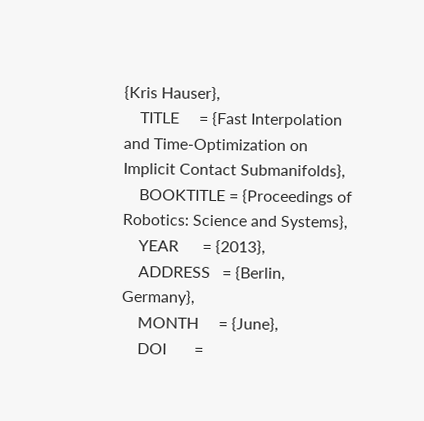{Kris Hauser},
    TITLE     = {Fast Interpolation and Time-Optimization on Implicit Contact Submanifolds},
    BOOKTITLE = {Proceedings of Robotics: Science and Systems},
    YEAR      = {2013},
    ADDRESS   = {Berlin, Germany},
    MONTH     = {June},
    DOI       =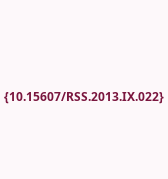{10.15607/RSS.2013.IX.022}